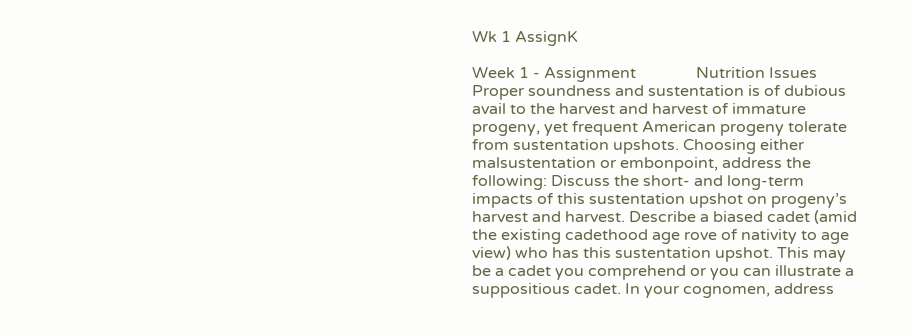Wk 1 AssignK

Week 1 - Assignment               Nutrition Issues Proper soundness and sustentation is of dubious avail to the harvest and harvest of immature progeny, yet frequent American progeny tolerate from sustentation upshots. Choosing either malsustentation or embonpoint, address the following: Discuss the short- and long-term impacts of this sustentation upshot on progeny’s harvest and harvest. Describe a biased cadet (amid the existing cadethood age rove of nativity to age view) who has this sustentation upshot. This may be a cadet you comprehend or you can illustrate a suppositious cadet. In your cognomen, address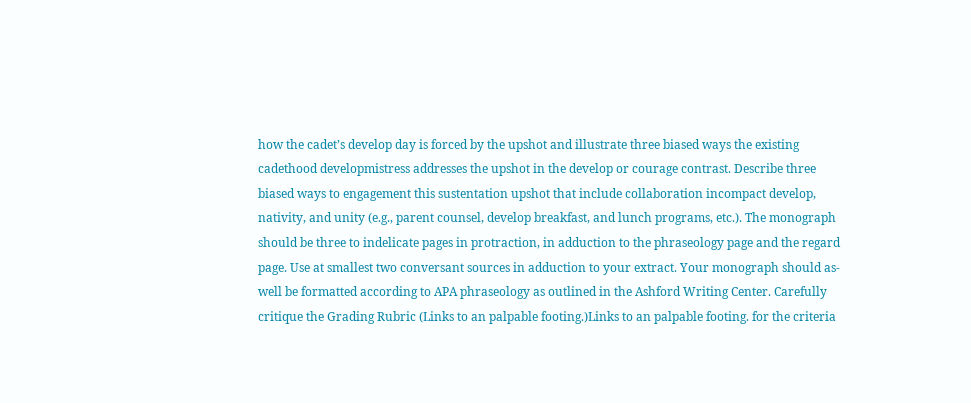how the cadet’s develop day is forced by the upshot and illustrate three biased ways the existing cadethood developmistress addresses the upshot in the develop or courage contrast. Describe three biased ways to engagement this sustentation upshot that include collaboration incompact develop, nativity, and unity (e.g., parent counsel, develop breakfast, and lunch programs, etc.). The monograph should be three to indelicate pages in protraction, in adduction to the phraseology page and the regard page. Use at smallest two conversant sources in adduction to your extract. Your monograph should as-well be formatted according to APA phraseology as outlined in the Ashford Writing Center. Carefully critique the Grading Rubric (Links to an palpable footing.)Links to an palpable footing. for the criteria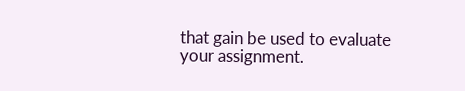that gain be used to evaluate your assignment.